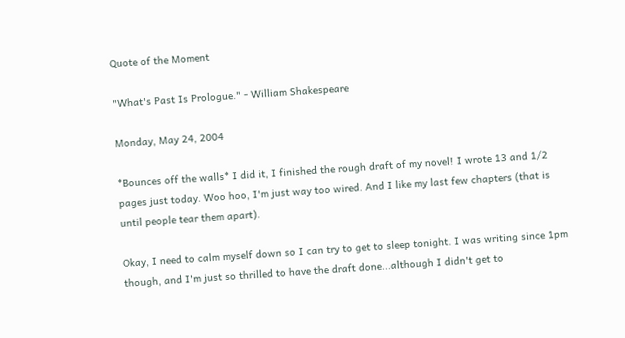Quote of the Moment

"What's Past Is Prologue." - William Shakespeare

Monday, May 24, 2004

*Bounces off the walls* I did it, I finished the rough draft of my novel! I wrote 13 and 1/2 pages just today. Woo hoo, I'm just way too wired. And I like my last few chapters (that is until people tear them apart).

Okay, I need to calm myself down so I can try to get to sleep tonight. I was writing since 1pm though, and I'm just so thrilled to have the draft done...although I didn't get to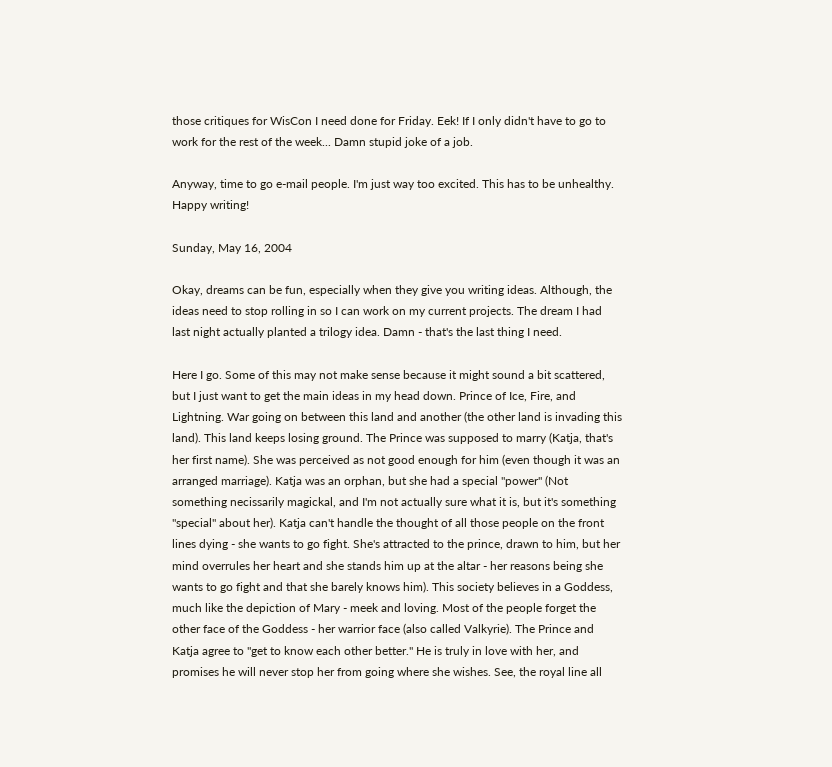those critiques for WisCon I need done for Friday. Eek! If I only didn't have to go to work for the rest of the week... Damn stupid joke of a job.

Anyway, time to go e-mail people. I'm just way too excited. This has to be unhealthy. Happy writing!

Sunday, May 16, 2004

Okay, dreams can be fun, especially when they give you writing ideas. Although, the ideas need to stop rolling in so I can work on my current projects. The dream I had last night actually planted a trilogy idea. Damn - that's the last thing I need.

Here I go. Some of this may not make sense because it might sound a bit scattered, but I just want to get the main ideas in my head down. Prince of Ice, Fire, and Lightning. War going on between this land and another (the other land is invading this land). This land keeps losing ground. The Prince was supposed to marry (Katja, that's her first name). She was perceived as not good enough for him (even though it was an arranged marriage). Katja was an orphan, but she had a special "power" (Not something necissarily magickal, and I'm not actually sure what it is, but it's something "special" about her). Katja can't handle the thought of all those people on the front lines dying - she wants to go fight. She's attracted to the prince, drawn to him, but her mind overrules her heart and she stands him up at the altar - her reasons being she wants to go fight and that she barely knows him). This society believes in a Goddess, much like the depiction of Mary - meek and loving. Most of the people forget the other face of the Goddess - her warrior face (also called Valkyrie). The Prince and Katja agree to "get to know each other better." He is truly in love with her, and promises he will never stop her from going where she wishes. See, the royal line all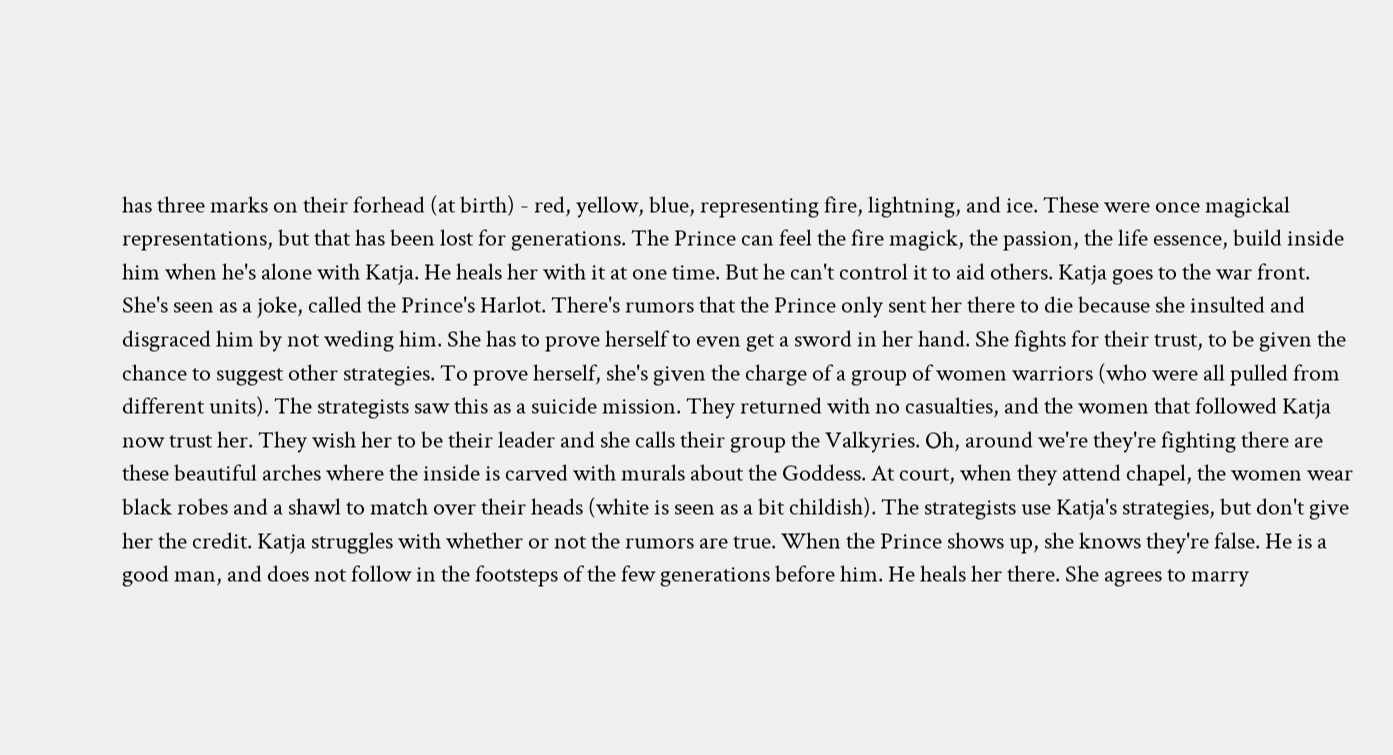has three marks on their forhead (at birth) - red, yellow, blue, representing fire, lightning, and ice. These were once magickal representations, but that has been lost for generations. The Prince can feel the fire magick, the passion, the life essence, build inside him when he's alone with Katja. He heals her with it at one time. But he can't control it to aid others. Katja goes to the war front. She's seen as a joke, called the Prince's Harlot. There's rumors that the Prince only sent her there to die because she insulted and disgraced him by not weding him. She has to prove herself to even get a sword in her hand. She fights for their trust, to be given the chance to suggest other strategies. To prove herself, she's given the charge of a group of women warriors (who were all pulled from different units). The strategists saw this as a suicide mission. They returned with no casualties, and the women that followed Katja now trust her. They wish her to be their leader and she calls their group the Valkyries. Oh, around we're they're fighting there are these beautiful arches where the inside is carved with murals about the Goddess. At court, when they attend chapel, the women wear black robes and a shawl to match over their heads (white is seen as a bit childish). The strategists use Katja's strategies, but don't give her the credit. Katja struggles with whether or not the rumors are true. When the Prince shows up, she knows they're false. He is a good man, and does not follow in the footsteps of the few generations before him. He heals her there. She agrees to marry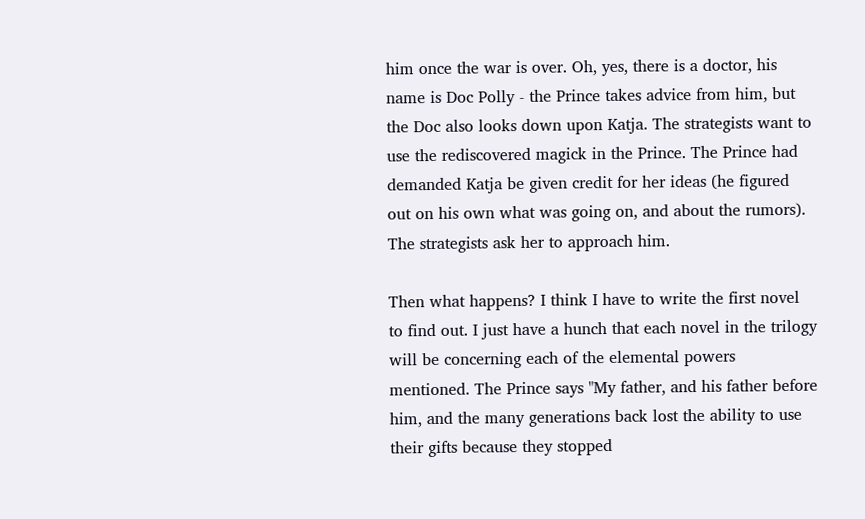him once the war is over. Oh, yes, there is a doctor, his name is Doc Polly - the Prince takes advice from him, but the Doc also looks down upon Katja. The strategists want to use the rediscovered magick in the Prince. The Prince had demanded Katja be given credit for her ideas (he figured out on his own what was going on, and about the rumors). The strategists ask her to approach him.

Then what happens? I think I have to write the first novel to find out. I just have a hunch that each novel in the trilogy will be concerning each of the elemental powers mentioned. The Prince says "My father, and his father before him, and the many generations back lost the ability to use their gifts because they stopped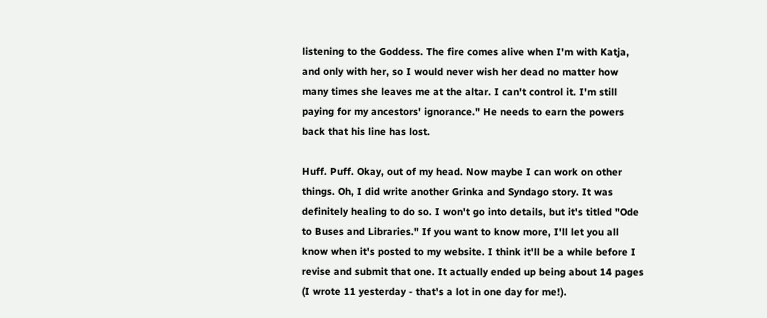listening to the Goddess. The fire comes alive when I'm with Katja, and only with her, so I would never wish her dead no matter how many times she leaves me at the altar. I can't control it. I'm still paying for my ancestors' ignorance." He needs to earn the powers back that his line has lost.

Huff. Puff. Okay, out of my head. Now maybe I can work on other things. Oh, I did write another Grinka and Syndago story. It was definitely healing to do so. I won't go into details, but it's titled "Ode to Buses and Libraries." If you want to know more, I'll let you all know when it's posted to my website. I think it'll be a while before I revise and submit that one. It actually ended up being about 14 pages (I wrote 11 yesterday - that's a lot in one day for me!).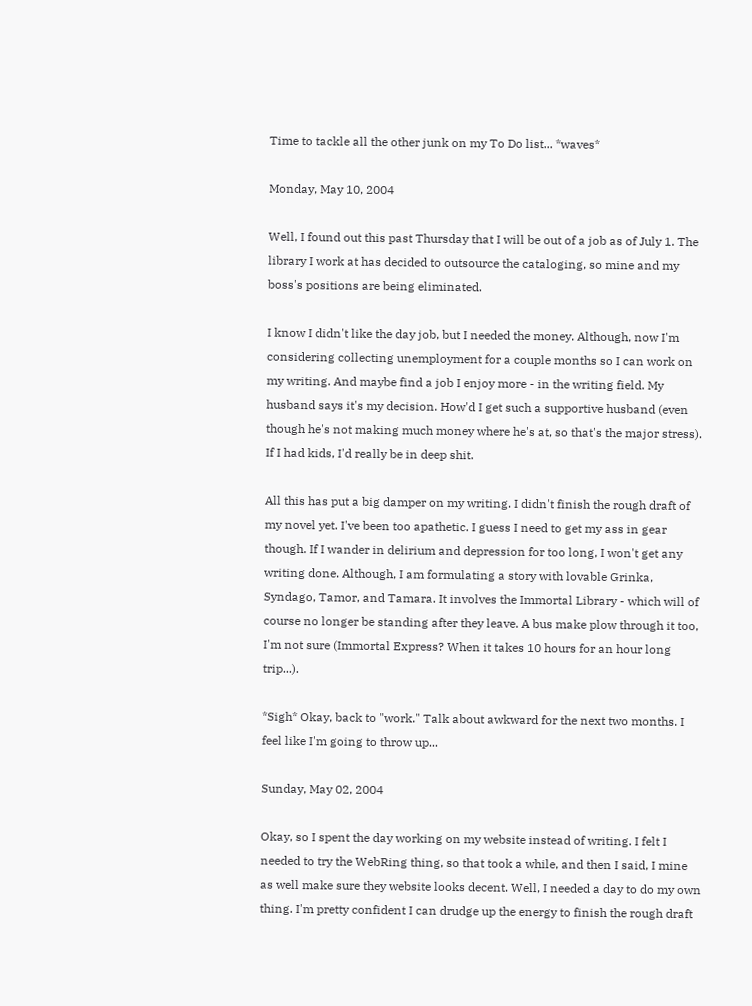Time to tackle all the other junk on my To Do list... *waves*

Monday, May 10, 2004

Well, I found out this past Thursday that I will be out of a job as of July 1. The library I work at has decided to outsource the cataloging, so mine and my boss's positions are being eliminated.

I know I didn't like the day job, but I needed the money. Although, now I'm considering collecting unemployment for a couple months so I can work on my writing. And maybe find a job I enjoy more - in the writing field. My husband says it's my decision. How'd I get such a supportive husband (even though he's not making much money where he's at, so that's the major stress). If I had kids, I'd really be in deep shit.

All this has put a big damper on my writing. I didn't finish the rough draft of my novel yet. I've been too apathetic. I guess I need to get my ass in gear though. If I wander in delirium and depression for too long, I won't get any writing done. Although, I am formulating a story with lovable Grinka, Syndago, Tamor, and Tamara. It involves the Immortal Library - which will of course no longer be standing after they leave. A bus make plow through it too, I'm not sure (Immortal Express? When it takes 10 hours for an hour long trip...).

*Sigh* Okay, back to "work." Talk about awkward for the next two months. I feel like I'm going to throw up...

Sunday, May 02, 2004

Okay, so I spent the day working on my website instead of writing. I felt I needed to try the WebRing thing, so that took a while, and then I said, I mine as well make sure they website looks decent. Well, I needed a day to do my own thing. I'm pretty confident I can drudge up the energy to finish the rough draft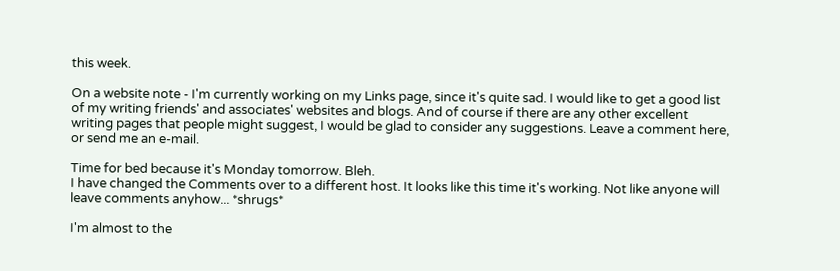this week.

On a website note - I'm currently working on my Links page, since it's quite sad. I would like to get a good list of my writing friends' and associates' websites and blogs. And of course if there are any other excellent writing pages that people might suggest, I would be glad to consider any suggestions. Leave a comment here, or send me an e-mail.

Time for bed because it's Monday tomorrow. Bleh.
I have changed the Comments over to a different host. It looks like this time it's working. Not like anyone will leave comments anyhow... *shrugs*

I'm almost to the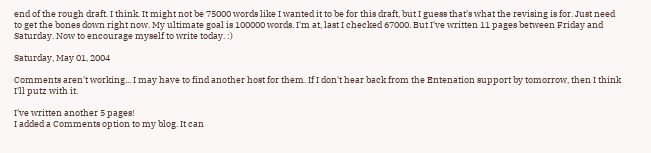end of the rough draft. I think. It might not be 75000 words like I wanted it to be for this draft, but I guess that's what the revising is for. Just need to get the bones down right now. My ultimate goal is 100000 words. I'm at, last I checked 67000. But I've written 11 pages between Friday and Saturday. Now to encourage myself to write today. :)

Saturday, May 01, 2004

Comments aren't working... I may have to find another host for them. If I don't hear back from the Entenation support by tomorrow, then I think I'll putz with it.

I've written another 5 pages!
I added a Comments option to my blog. It can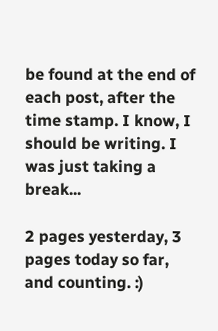be found at the end of each post, after the time stamp. I know, I should be writing. I was just taking a break...

2 pages yesterday, 3 pages today so far, and counting. :)